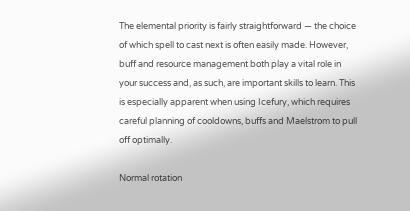The elemental priority is fairly straightforward — the choice of which spell to cast next is often easily made. However, buff and resource management both play a vital role in your success and, as such, are important skills to learn. This is especially apparent when using Icefury, which requires careful planning of cooldowns, buffs and Maelstrom to pull off optimally.

Normal rotation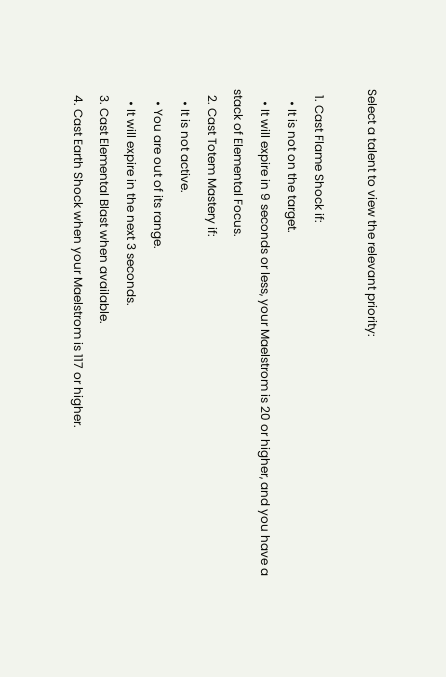Select a talent to view the relevant priority:

  1. Cast Flame Shock if:
    • It is not on the target.
    • It will expire in 9 seconds or less, your Maelstrom is 20 or higher, and you have a stack of Elemental Focus.
  2. Cast Totem Mastery if:
    • It is not active.
    • You are out of its range.
    • It will expire in the next 3 seconds.
  3. Cast Elemental Blast when available.
  4. Cast Earth Shock when your Maelstrom is 117 or higher.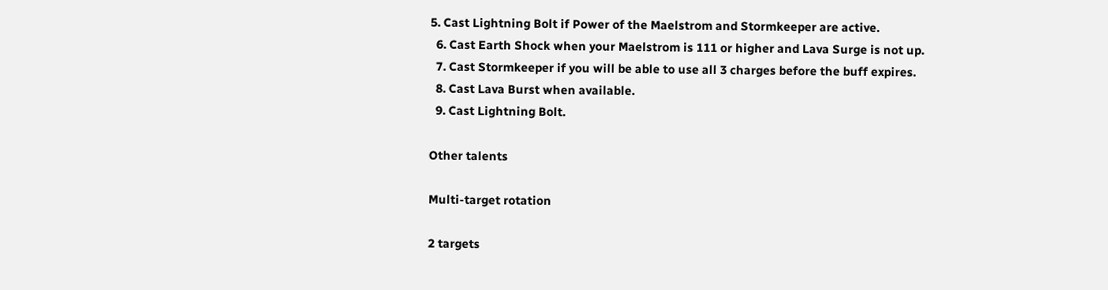5. Cast Lightning Bolt if Power of the Maelstrom and Stormkeeper are active.
  6. Cast Earth Shock when your Maelstrom is 111 or higher and Lava Surge is not up.
  7. Cast Stormkeeper if you will be able to use all 3 charges before the buff expires.
  8. Cast Lava Burst when available.
  9. Cast Lightning Bolt.

Other talents

Multi-target rotation

2 targets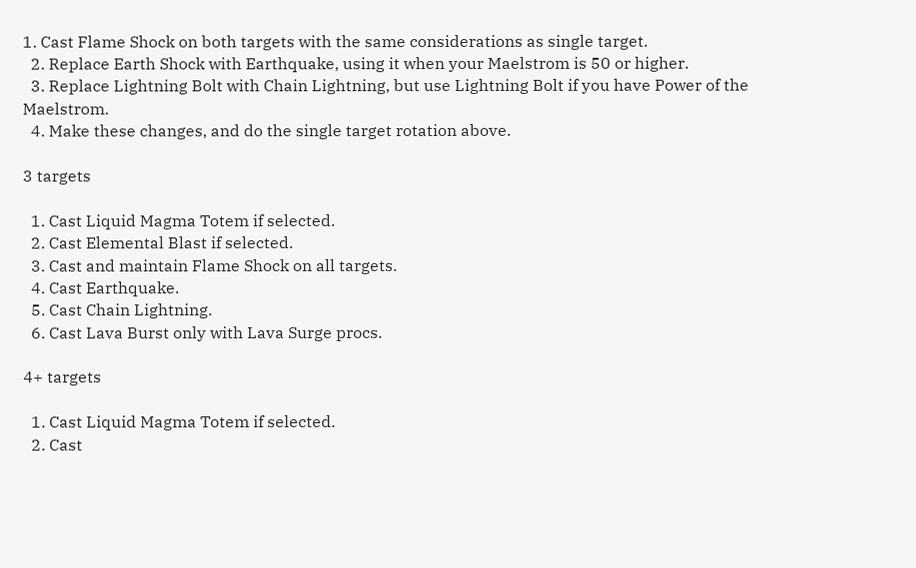1. Cast Flame Shock on both targets with the same considerations as single target.
  2. Replace Earth Shock with Earthquake, using it when your Maelstrom is 50 or higher.
  3. Replace Lightning Bolt with Chain Lightning, but use Lightning Bolt if you have Power of the Maelstrom.
  4. Make these changes, and do the single target rotation above.

3 targets

  1. Cast Liquid Magma Totem if selected.
  2. Cast Elemental Blast if selected.
  3. Cast and maintain Flame Shock on all targets.
  4. Cast Earthquake.
  5. Cast Chain Lightning.
  6. Cast Lava Burst only with Lava Surge procs.

4+ targets

  1. Cast Liquid Magma Totem if selected.
  2. Cast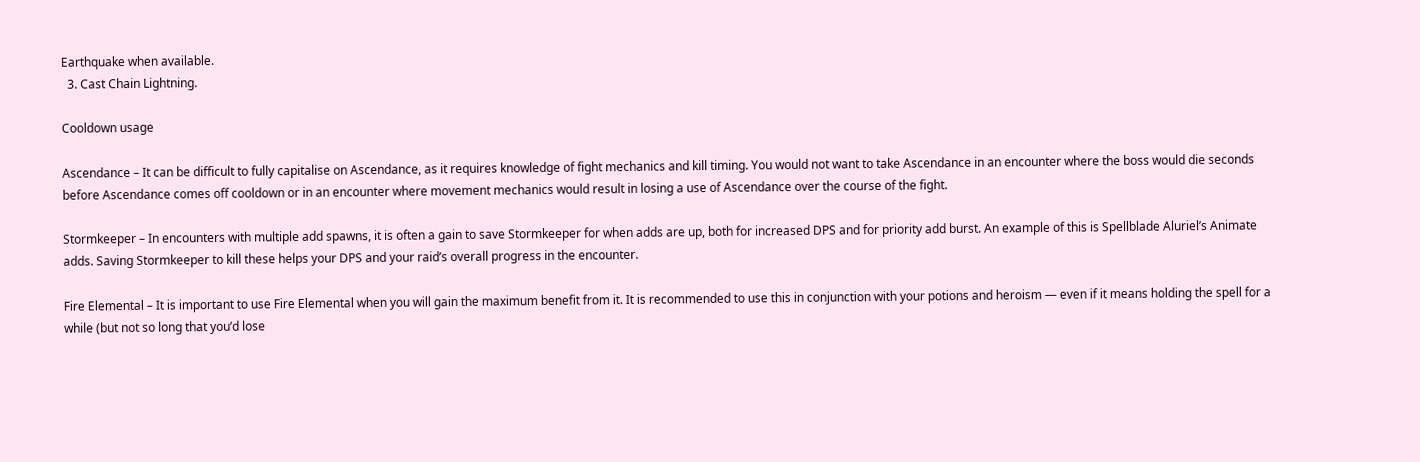Earthquake when available.
  3. Cast Chain Lightning.

Cooldown usage

Ascendance – It can be difficult to fully capitalise on Ascendance, as it requires knowledge of fight mechanics and kill timing. You would not want to take Ascendance in an encounter where the boss would die seconds before Ascendance comes off cooldown or in an encounter where movement mechanics would result in losing a use of Ascendance over the course of the fight.

Stormkeeper – In encounters with multiple add spawns, it is often a gain to save Stormkeeper for when adds are up, both for increased DPS and for priority add burst. An example of this is Spellblade Aluriel’s Animate adds. Saving Stormkeeper to kill these helps your DPS and your raid’s overall progress in the encounter.

Fire Elemental – It is important to use Fire Elemental when you will gain the maximum benefit from it. It is recommended to use this in conjunction with your potions and heroism — even if it means holding the spell for a while (but not so long that you’d lose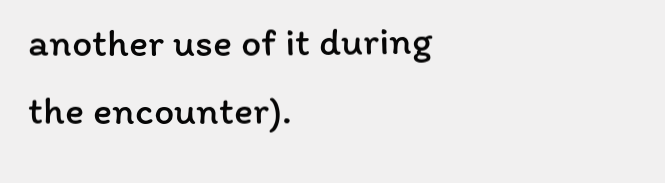another use of it during the encounter).